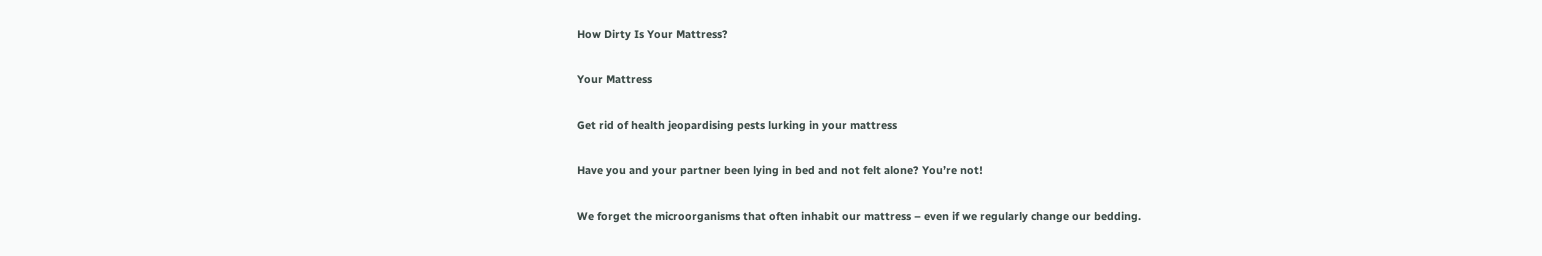How Dirty Is Your Mattress?

Your Mattress

Get rid of health jeopardising pests lurking in your mattress

Have you and your partner been lying in bed and not felt alone? You’re not!

We forget the microorganisms that often inhabit our mattress – even if we regularly change our bedding.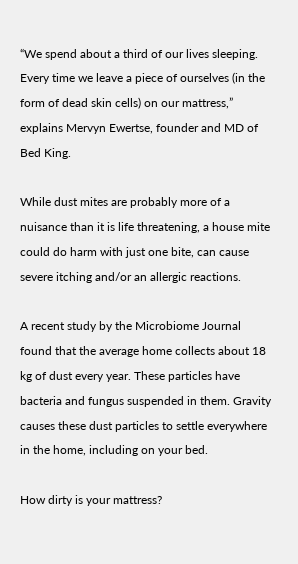“We spend about a third of our lives sleeping. Every time we leave a piece of ourselves (in the form of dead skin cells) on our mattress,” explains Mervyn Ewertse, founder and MD of Bed King.

While dust mites are probably more of a nuisance than it is life threatening, a house mite could do harm with just one bite, can cause severe itching and/or an allergic reactions.

A recent study by the Microbiome Journal found that the average home collects about 18 kg of dust every year. These particles have bacteria and fungus suspended in them. Gravity causes these dust particles to settle everywhere in the home, including on your bed.

How dirty is your mattress?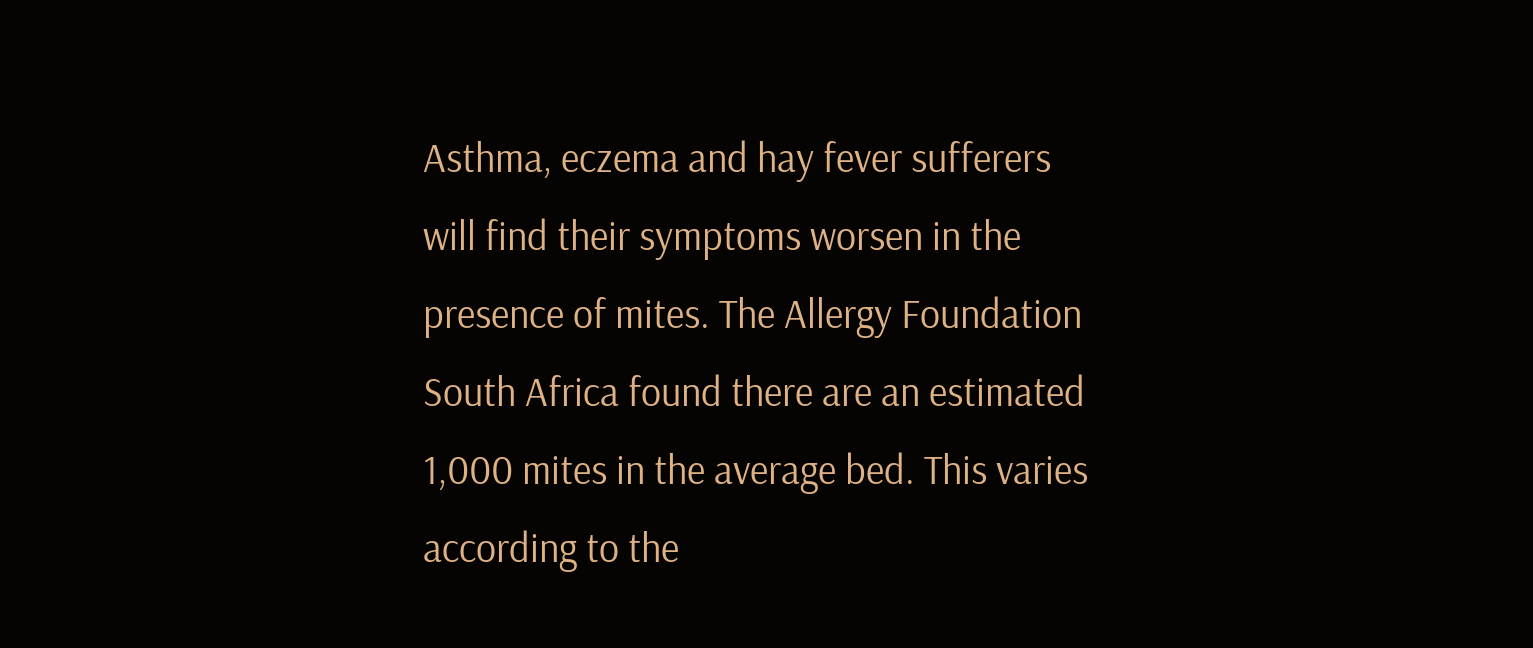Asthma, eczema and hay fever sufferers will find their symptoms worsen in the presence of mites. The Allergy Foundation South Africa found there are an estimated 1,000 mites in the average bed. This varies according to the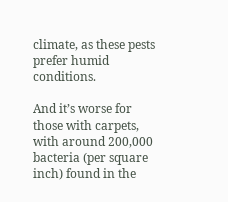climate, as these pests prefer humid conditions.

And it’s worse for those with carpets, with around 200,000 bacteria (per square inch) found in the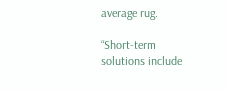average rug.

“Short-term solutions include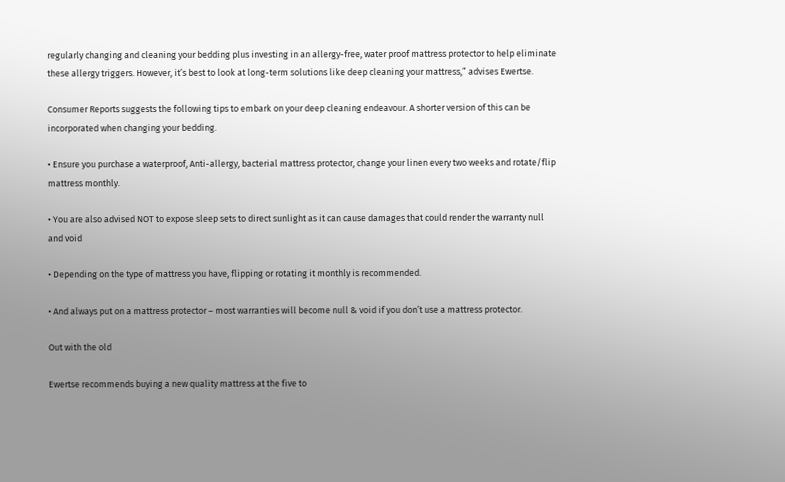regularly changing and cleaning your bedding plus investing in an allergy-free, water proof mattress protector to help eliminate these allergy triggers. However, it’s best to look at long-term solutions like deep cleaning your mattress,” advises Ewertse.

Consumer Reports suggests the following tips to embark on your deep cleaning endeavour. A shorter version of this can be incorporated when changing your bedding.

• Ensure you purchase a waterproof, Anti-allergy, bacterial mattress protector, change your linen every two weeks and rotate/flip mattress monthly.

• You are also advised NOT to expose sleep sets to direct sunlight as it can cause damages that could render the warranty null and void

• Depending on the type of mattress you have, flipping or rotating it monthly is recommended.

• And always put on a mattress protector – most warranties will become null & void if you don’t use a mattress protector.

Out with the old

Ewertse recommends buying a new quality mattress at the five to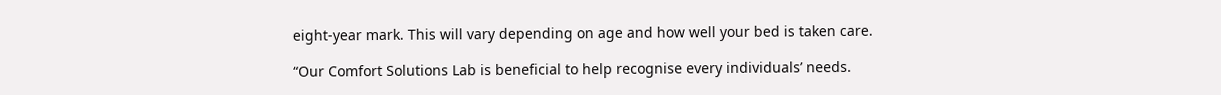eight-year mark. This will vary depending on age and how well your bed is taken care.

“Our Comfort Solutions Lab is beneficial to help recognise every individuals’ needs.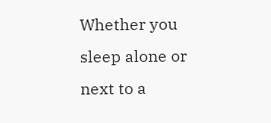Whether you sleep alone or next to a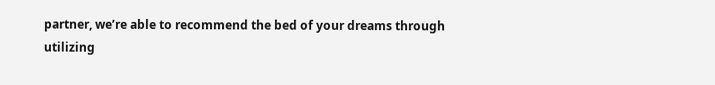partner, we’re able to recommend the bed of your dreams through utilizing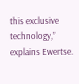this exclusive technology,” explains Ewertse.